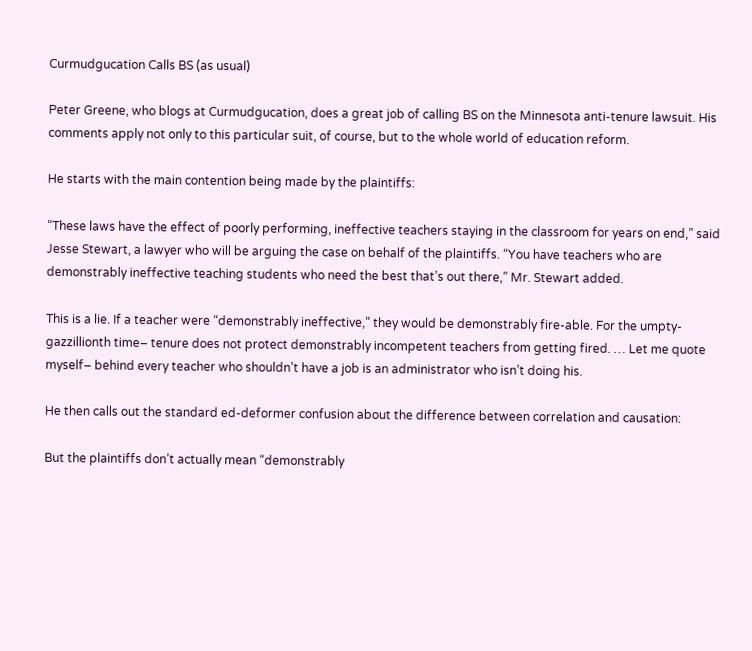Curmudgucation Calls BS (as usual)

Peter Greene, who blogs at Curmudgucation, does a great job of calling BS on the Minnesota anti-tenure lawsuit. His comments apply not only to this particular suit, of course, but to the whole world of education reform.

He starts with the main contention being made by the plaintiffs:

“These laws have the effect of poorly performing, ineffective teachers staying in the classroom for years on end,” said Jesse Stewart, a lawyer who will be arguing the case on behalf of the plaintiffs. “You have teachers who are demonstrably ineffective teaching students who need the best that’s out there,” Mr. Stewart added.

This is a lie. If a teacher were “demonstrably ineffective,” they would be demonstrably fire-able. For the umpty-gazzillionth time– tenure does not protect demonstrably incompetent teachers from getting fired. … Let me quote myself– behind every teacher who shouldn’t have a job is an administrator who isn’t doing his.

He then calls out the standard ed-deformer confusion about the difference between correlation and causation:

But the plaintiffs don’t actually mean “demonstrably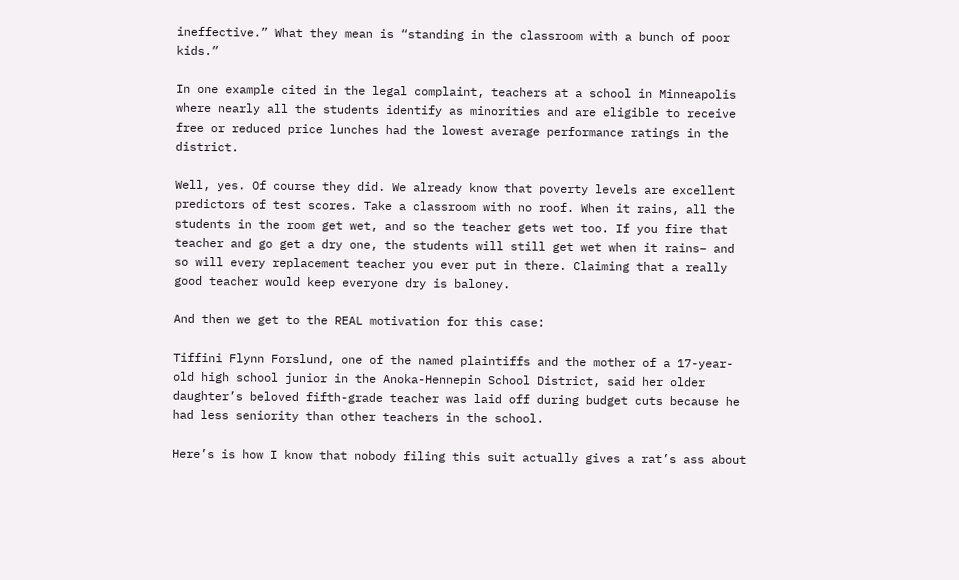ineffective.” What they mean is “standing in the classroom with a bunch of poor kids.”

In one example cited in the legal complaint, teachers at a school in Minneapolis where nearly all the students identify as minorities and are eligible to receive free or reduced price lunches had the lowest average performance ratings in the district.

Well, yes. Of course they did. We already know that poverty levels are excellent predictors of test scores. Take a classroom with no roof. When it rains, all the students in the room get wet, and so the teacher gets wet too. If you fire that teacher and go get a dry one, the students will still get wet when it rains– and so will every replacement teacher you ever put in there. Claiming that a really good teacher would keep everyone dry is baloney.

And then we get to the REAL motivation for this case:

Tiffini Flynn Forslund, one of the named plaintiffs and the mother of a 17-year-old high school junior in the Anoka-Hennepin School District, said her older daughter’s beloved fifth-grade teacher was laid off during budget cuts because he had less seniority than other teachers in the school.

Here’s is how I know that nobody filing this suit actually gives a rat’s ass about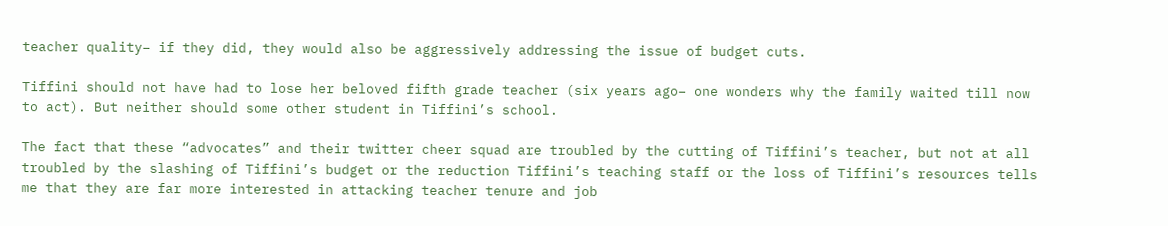teacher quality– if they did, they would also be aggressively addressing the issue of budget cuts.

Tiffini should not have had to lose her beloved fifth grade teacher (six years ago– one wonders why the family waited till now to act). But neither should some other student in Tiffini’s school.

The fact that these “advocates” and their twitter cheer squad are troubled by the cutting of Tiffini’s teacher, but not at all troubled by the slashing of Tiffini’s budget or the reduction Tiffini’s teaching staff or the loss of Tiffini’s resources tells me that they are far more interested in attacking teacher tenure and job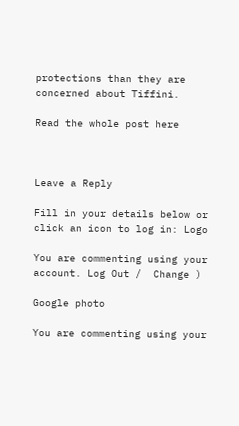protections than they are concerned about Tiffini.

Read the whole post here



Leave a Reply

Fill in your details below or click an icon to log in: Logo

You are commenting using your account. Log Out /  Change )

Google photo

You are commenting using your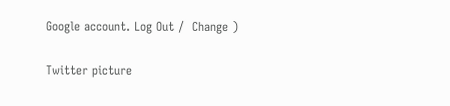Google account. Log Out /  Change )

Twitter picture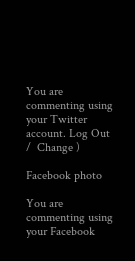You are commenting using your Twitter account. Log Out /  Change )

Facebook photo

You are commenting using your Facebook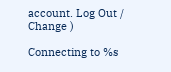account. Log Out /  Change )

Connecting to %s